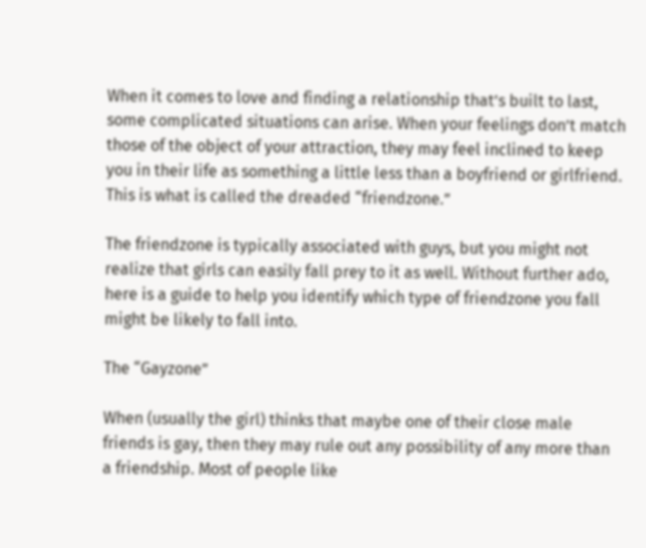When it comes to love and finding a relationship that’s built to last, some complicated situations can arise. When your feelings don’t match those of the object of your attraction, they may feel inclined to keep you in their life as something a little less than a boyfriend or girlfriend. This is what is called the dreaded “friendzone.”

The friendzone is typically associated with guys, but you might not realize that girls can easily fall prey to it as well. Without further ado, here is a guide to help you identify which type of friendzone you fall might be likely to fall into.

The “Gayzone”

When (usually the girl) thinks that maybe one of their close male friends is gay, then they may rule out any possibility of any more than a friendship. Most of people like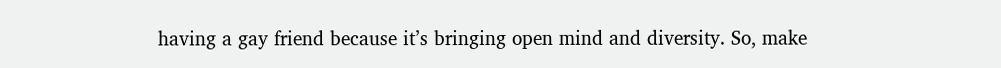having a gay friend because it’s bringing open mind and diversity. So, make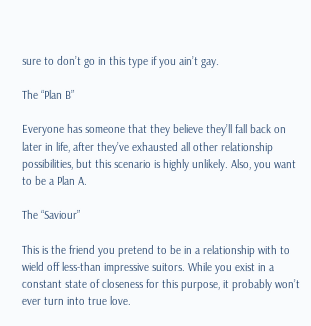sure to don’t go in this type if you ain’t gay.

The “Plan B”

Everyone has someone that they believe they’ll fall back on later in life, after they’ve exhausted all other relationship possibilities, but this scenario is highly unlikely. Also, you want to be a Plan A.

The “Saviour”

This is the friend you pretend to be in a relationship with to wield off less-than impressive suitors. While you exist in a constant state of closeness for this purpose, it probably won’t ever turn into true love.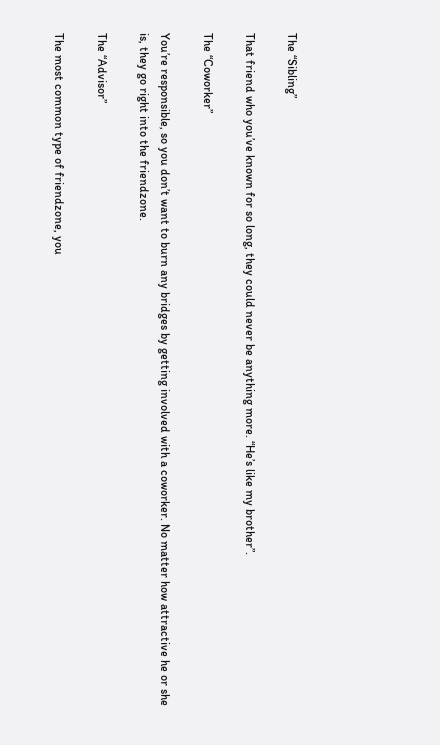The “Sibling”

That friend who you’ve known for so long, they could never be anything more. “He’s like my brother”.

The “Coworker”

You’re responsible, so you don’t want to burn any bridges by getting involved with a coworker. No matter how attractive he or she is, they go right into the friendzone.

The “Advisor”

The most common type of friendzone, you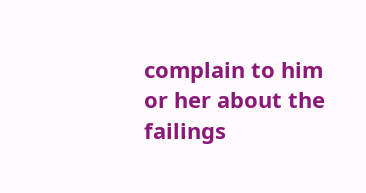complain to him or her about the failings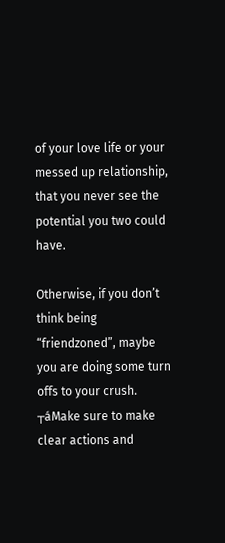of your love life or your messed up relationship, that you never see the potential you two could have.

Otherwise, if you don’t think being “friendzoned”, maybe you are doing some turn offs to your crush. ┬áMake sure to make clear actions and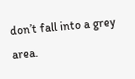don’t fall into a grey area.